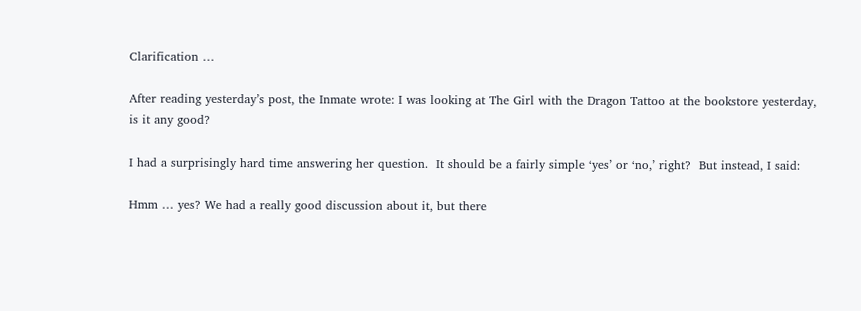Clarification …

After reading yesterday’s post, the Inmate wrote: I was looking at The Girl with the Dragon Tattoo at the bookstore yesterday, is it any good?

I had a surprisingly hard time answering her question.  It should be a fairly simple ‘yes’ or ‘no,’ right?  But instead, I said:

Hmm … yes? We had a really good discussion about it, but there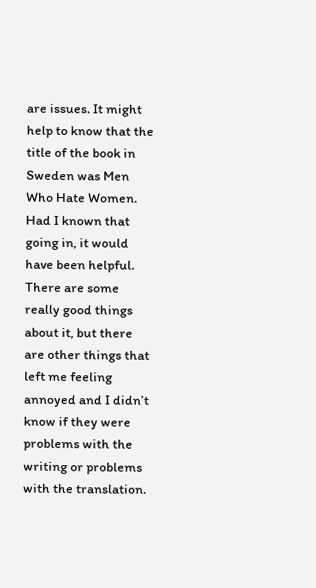are issues. It might help to know that the title of the book in Sweden was Men Who Hate Women. Had I known that going in, it would have been helpful. There are some really good things about it, but there are other things that left me feeling annoyed and I didn’t know if they were problems with the writing or problems with the translation.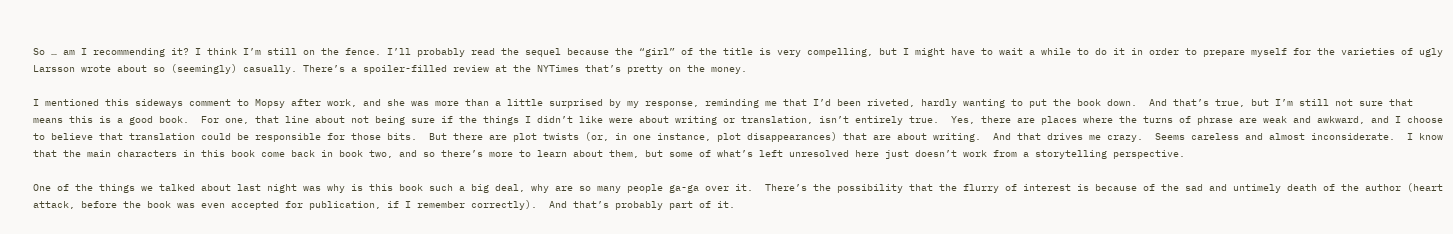So … am I recommending it? I think I’m still on the fence. I’ll probably read the sequel because the “girl” of the title is very compelling, but I might have to wait a while to do it in order to prepare myself for the varieties of ugly Larsson wrote about so (seemingly) casually. There’s a spoiler-filled review at the NYTimes that’s pretty on the money.

I mentioned this sideways comment to Mopsy after work, and she was more than a little surprised by my response, reminding me that I’d been riveted, hardly wanting to put the book down.  And that’s true, but I’m still not sure that means this is a good book.  For one, that line about not being sure if the things I didn’t like were about writing or translation, isn’t entirely true.  Yes, there are places where the turns of phrase are weak and awkward, and I choose to believe that translation could be responsible for those bits.  But there are plot twists (or, in one instance, plot disappearances) that are about writing.  And that drives me crazy.  Seems careless and almost inconsiderate.  I know that the main characters in this book come back in book two, and so there’s more to learn about them, but some of what’s left unresolved here just doesn’t work from a storytelling perspective.

One of the things we talked about last night was why is this book such a big deal, why are so many people ga-ga over it.  There’s the possibility that the flurry of interest is because of the sad and untimely death of the author (heart attack, before the book was even accepted for publication, if I remember correctly).  And that’s probably part of it.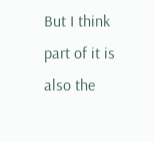But I think part of it is also the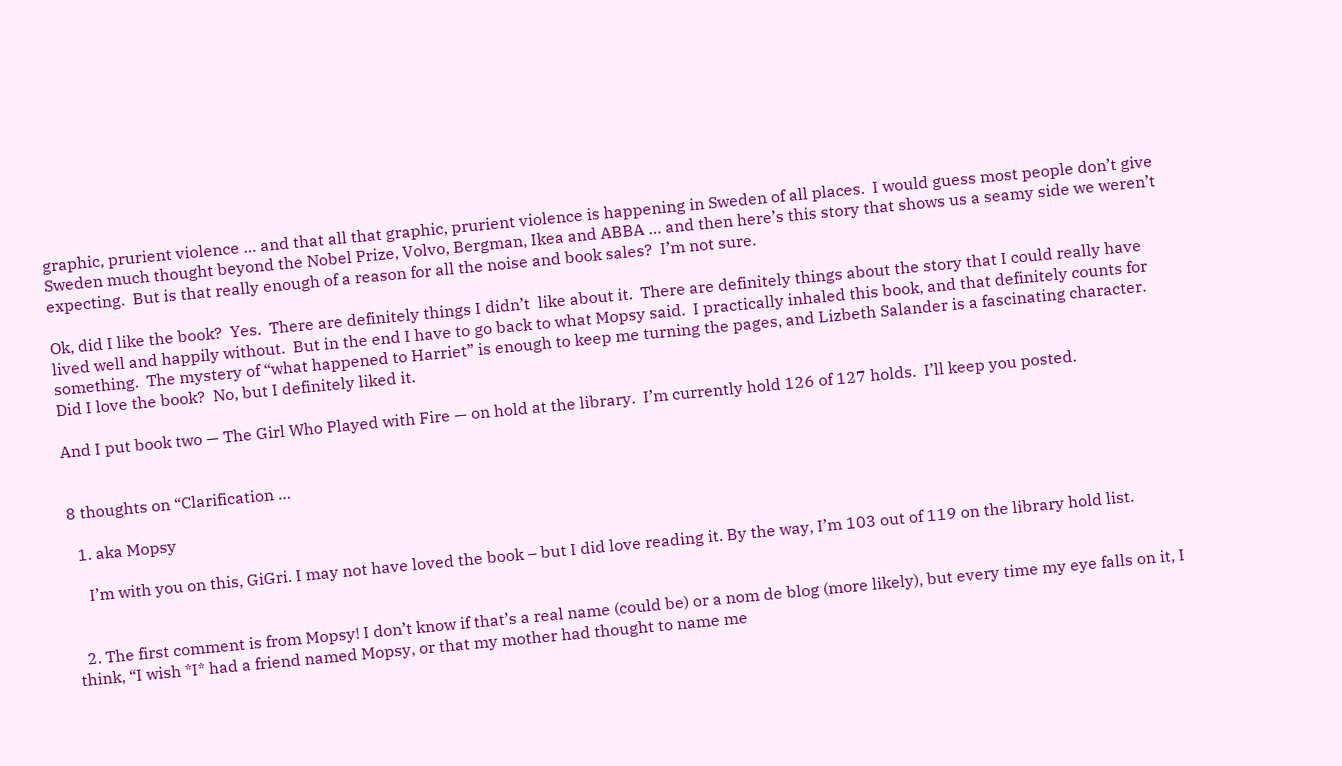graphic, prurient violence … and that all that graphic, prurient violence is happening in Sweden of all places.  I would guess most people don’t give Sweden much thought beyond the Nobel Prize, Volvo, Bergman, Ikea and ABBA … and then here’s this story that shows us a seamy side we weren’t expecting.  But is that really enough of a reason for all the noise and book sales?  I’m not sure.

Ok, did I like the book?  Yes.  There are definitely things I didn’t  like about it.  There are definitely things about the story that I could really have lived well and happily without.  But in the end I have to go back to what Mopsy said.  I practically inhaled this book, and that definitely counts for something.  The mystery of “what happened to Harriet” is enough to keep me turning the pages, and Lizbeth Salander is a fascinating character.  Did I love the book?  No, but I definitely liked it.

And I put book two — The Girl Who Played with Fire — on hold at the library.  I’m currently hold 126 of 127 holds.  I’ll keep you posted.


8 thoughts on “Clarification …

  1. aka Mopsy

    I’m with you on this, GiGri. I may not have loved the book – but I did love reading it. By the way, I’m 103 out of 119 on the library hold list.


  2. The first comment is from Mopsy! I don’t know if that’s a real name (could be) or a nom de blog (more likely), but every time my eye falls on it, I think, “I wish *I* had a friend named Mopsy, or that my mother had thought to name me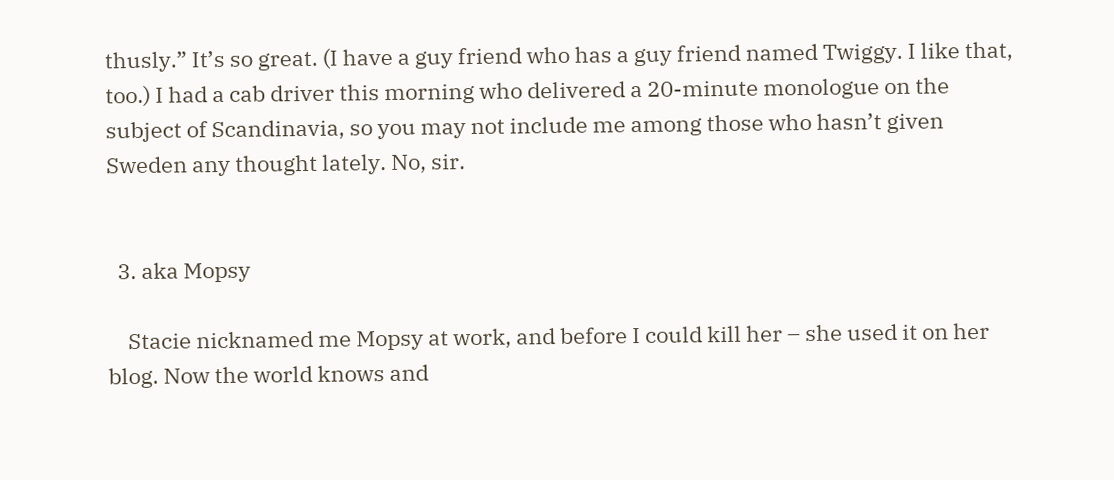thusly.” It’s so great. (I have a guy friend who has a guy friend named Twiggy. I like that, too.) I had a cab driver this morning who delivered a 20-minute monologue on the subject of Scandinavia, so you may not include me among those who hasn’t given Sweden any thought lately. No, sir.


  3. aka Mopsy

    Stacie nicknamed me Mopsy at work, and before I could kill her – she used it on her blog. Now the world knows and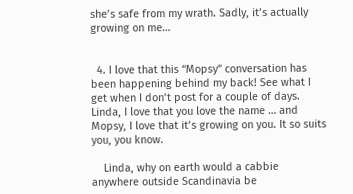she’s safe from my wrath. Sadly, it’s actually growing on me…


  4. I love that this “Mopsy” conversation has been happening behind my back! See what I get when I don’t post for a couple of days. Linda, I love that you love the name … and Mopsy, I love that it’s growing on you. It so suits you, you know.

    Linda, why on earth would a cabbie anywhere outside Scandinavia be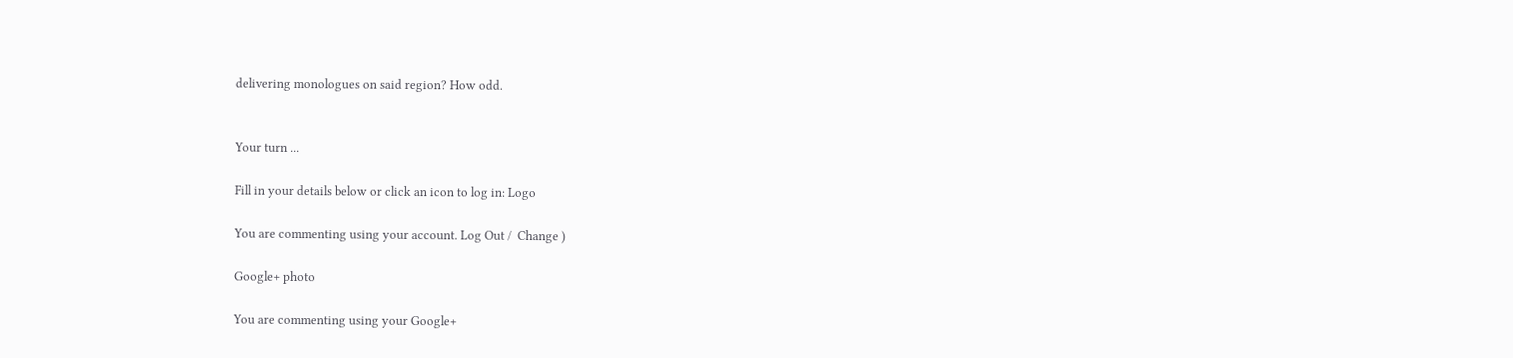delivering monologues on said region? How odd.


Your turn ...

Fill in your details below or click an icon to log in: Logo

You are commenting using your account. Log Out /  Change )

Google+ photo

You are commenting using your Google+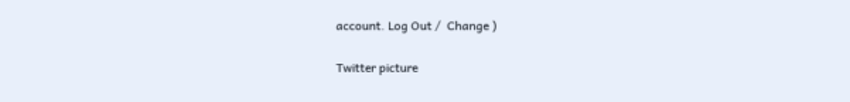account. Log Out /  Change )

Twitter picture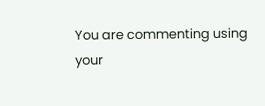You are commenting using your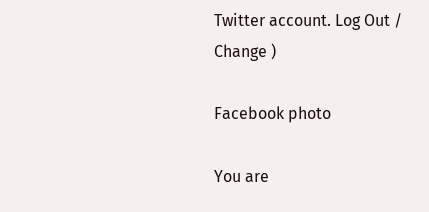Twitter account. Log Out /  Change )

Facebook photo

You are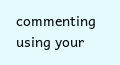commenting using your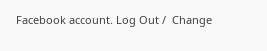Facebook account. Log Out /  Change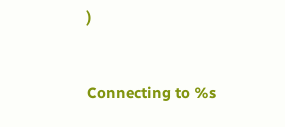)


Connecting to %s